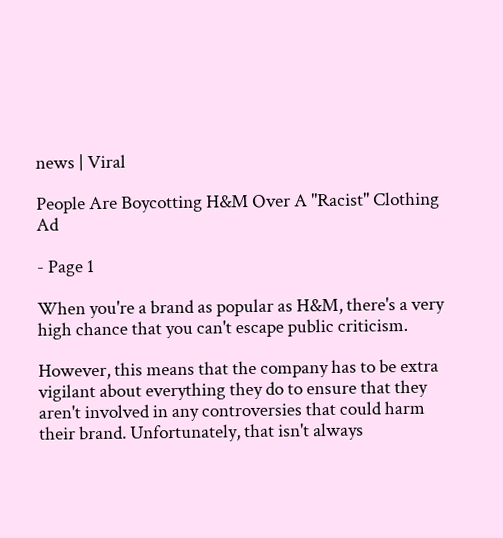news | Viral

People Are Boycotting H&M Over A "Racist" Clothing Ad

- Page 1

When you're a brand as popular as H&M, there's a very high chance that you can't escape public criticism.

However, this means that the company has to be extra vigilant about everything they do to ensure that they aren't involved in any controversies that could harm their brand. Unfortunately, that isn't always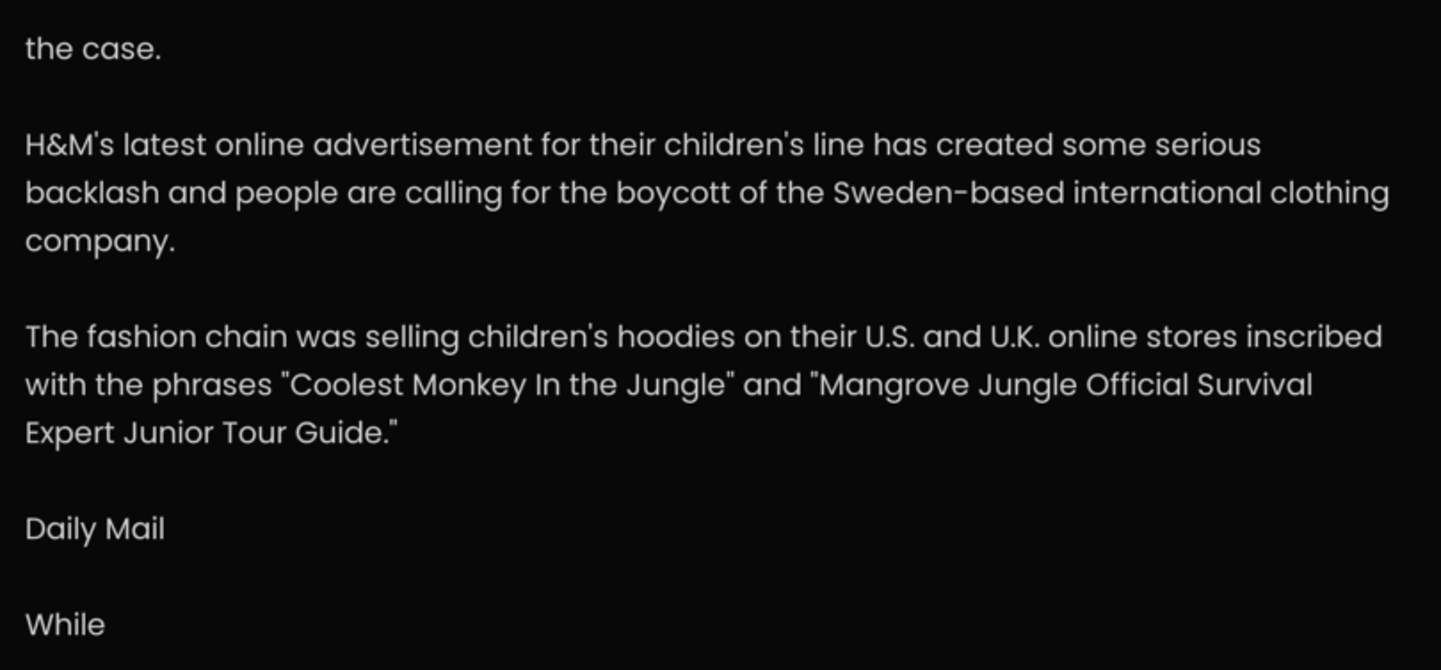the case.

H&M's latest online advertisement for their children's line has created some serious backlash and people are calling for the boycott of the Sweden-based international clothing company.

The fashion chain was selling children's hoodies on their U.S. and U.K. online stores inscribed with the phrases "Coolest Monkey In the Jungle" and "Mangrove Jungle Official Survival Expert Junior Tour Guide."

Daily Mail

While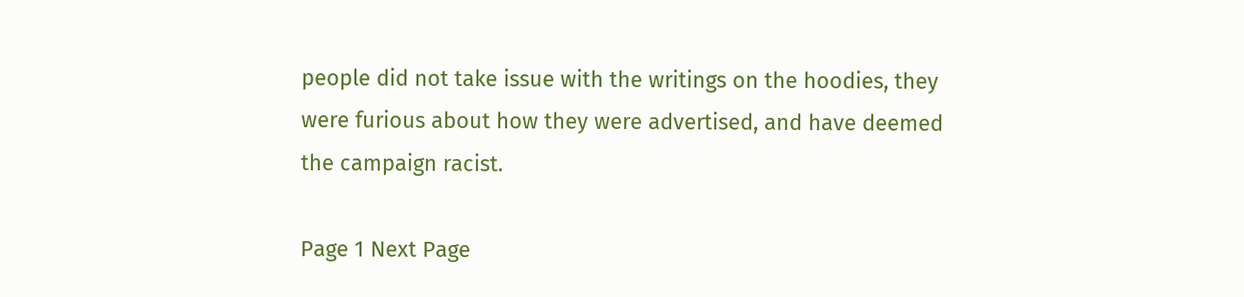people did not take issue with the writings on the hoodies, they were furious about how they were advertised, and have deemed the campaign racist.

Page 1 Next Page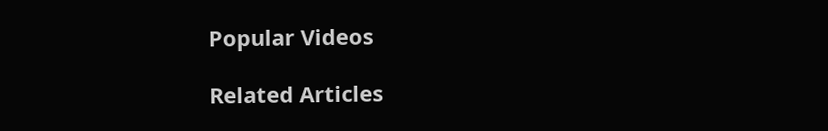Popular Videos

Related Articles